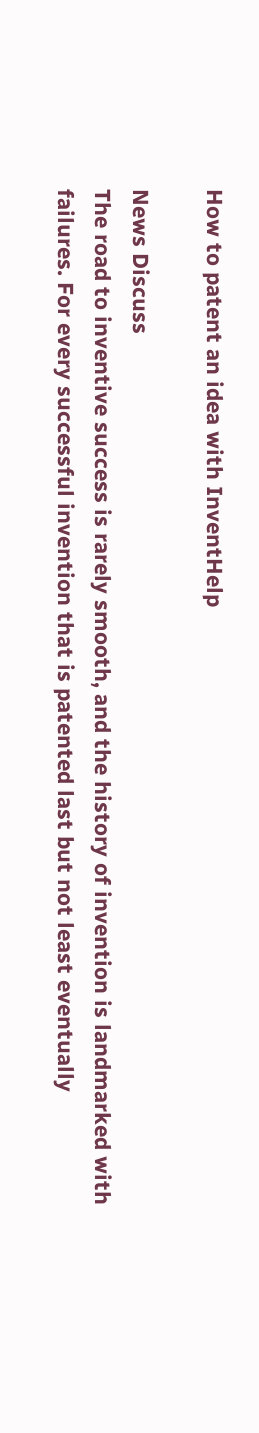How to patent an idea with InventHelp

News Discuss
The road to inventive success is rarely smooth, and the history of invention is landmarked with failures. For every successful invention that is patented last but not least eventually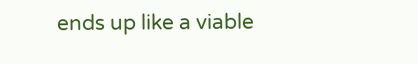ends up like a viable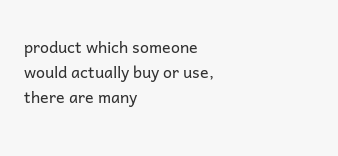product which someone would actually buy or use, there are many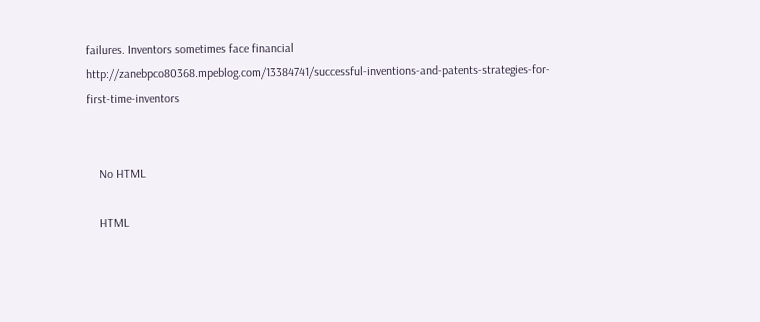failures. Inventors sometimes face financial http://zanebpco80368.mpeblog.com/13384741/successful-inventions-and-patents-strategies-for-first-time-inventors


    No HTML

    HTML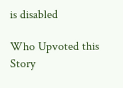is disabled

Who Upvoted this Story